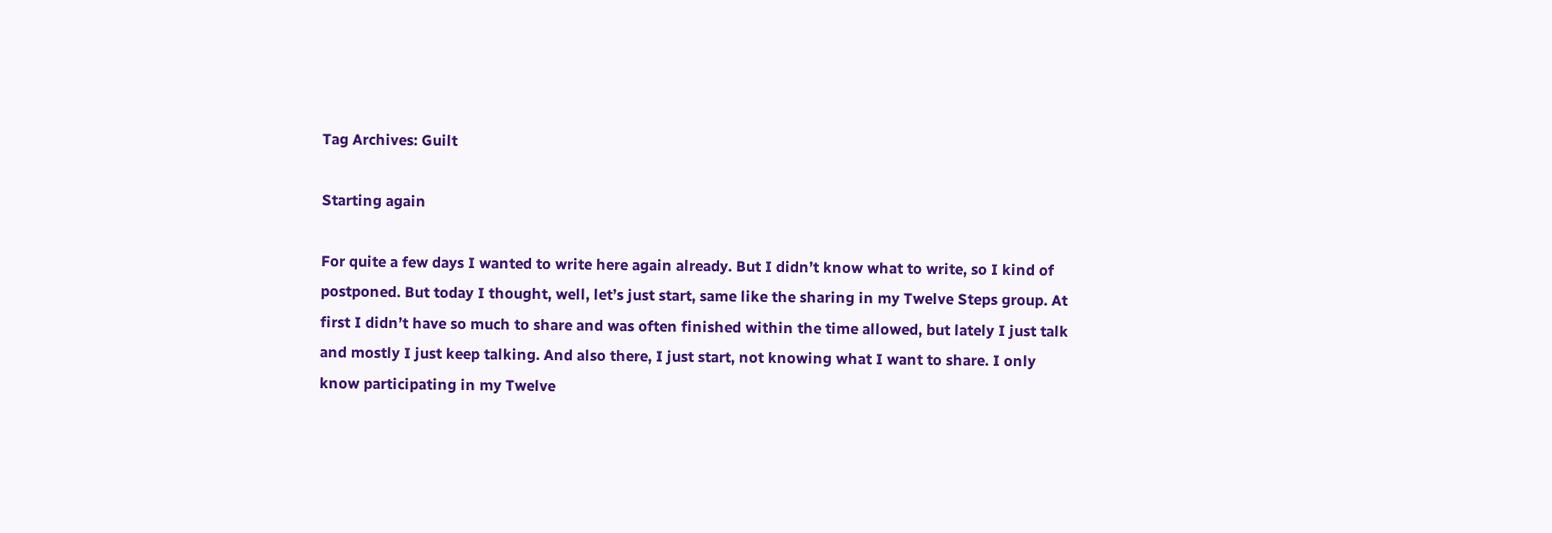Tag Archives: Guilt

Starting again

For quite a few days I wanted to write here again already. But I didn’t know what to write, so I kind of postponed. But today I thought, well, let’s just start, same like the sharing in my Twelve Steps group. At first I didn’t have so much to share and was often finished within the time allowed, but lately I just talk and mostly I just keep talking. And also there, I just start, not knowing what I want to share. I only know participating in my Twelve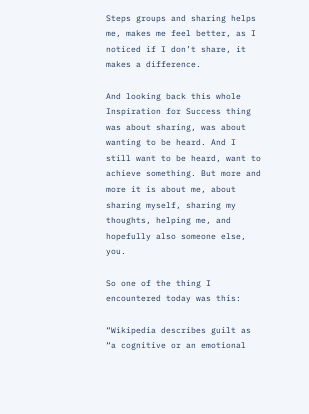Steps groups and sharing helps me, makes me feel better, as I noticed if I don’t share, it makes a difference.

And looking back this whole Inspiration for Success thing was about sharing, was about wanting to be heard. And I still want to be heard, want to achieve something. But more and more it is about me, about sharing myself, sharing my thoughts, helping me, and hopefully also someone else, you.

So one of the thing I encountered today was this:

“Wikipedia describes guilt as “a cognitive or an emotional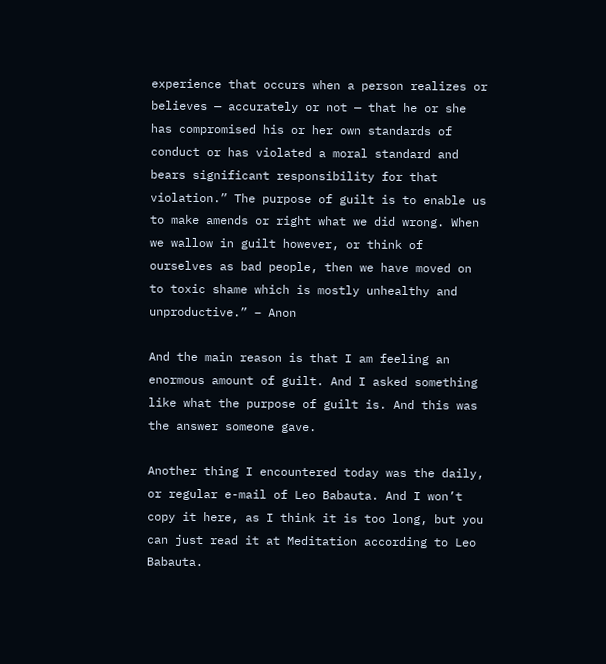experience that occurs when a person realizes or believes — accurately or not — that he or she has compromised his or her own standards of conduct or has violated a moral standard and bears significant responsibility for that violation.” The purpose of guilt is to enable us to make amends or right what we did wrong. When we wallow in guilt however, or think of ourselves as bad people, then we have moved on to toxic shame which is mostly unhealthy and unproductive.” – Anon

And the main reason is that I am feeling an enormous amount of guilt. And I asked something like what the purpose of guilt is. And this was the answer someone gave.

Another thing I encountered today was the daily, or regular e-mail of Leo Babauta. And I won’t copy it here, as I think it is too long, but you can just read it at Meditation according to Leo Babauta.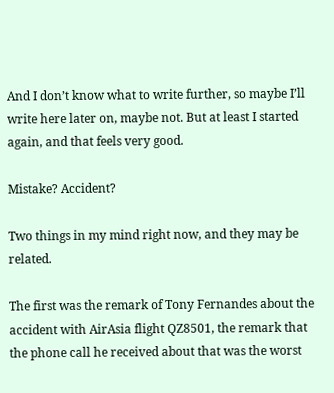And I don’t know what to write further, so maybe I’ll write here later on, maybe not. But at least I started again, and that feels very good.

Mistake? Accident?

Two things in my mind right now, and they may be related.

The first was the remark of Tony Fernandes about the accident with AirAsia flight QZ8501, the remark that the phone call he received about that was the worst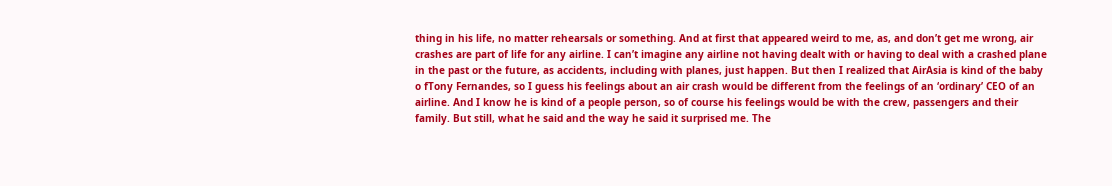thing in his life, no matter rehearsals or something. And at first that appeared weird to me, as, and don’t get me wrong, air crashes are part of life for any airline. I can’t imagine any airline not having dealt with or having to deal with a crashed plane in the past or the future, as accidents, including with planes, just happen. But then I realized that AirAsia is kind of the baby o fTony Fernandes, so I guess his feelings about an air crash would be different from the feelings of an ‘ordinary’ CEO of an airline. And I know he is kind of a people person, so of course his feelings would be with the crew, passengers and their family. But still, what he said and the way he said it surprised me. The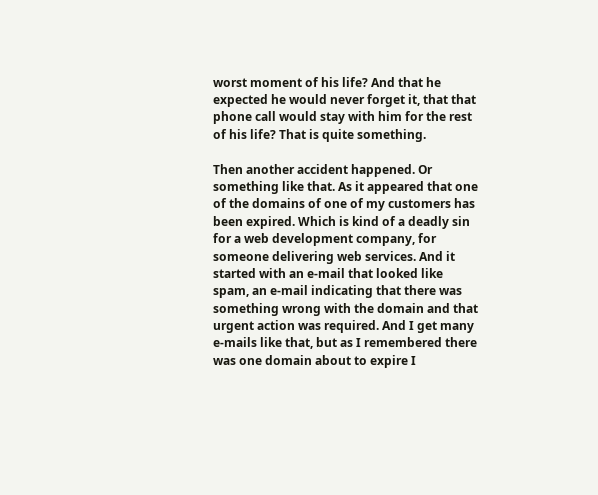worst moment of his life? And that he expected he would never forget it, that that phone call would stay with him for the rest of his life? That is quite something.

Then another accident happened. Or something like that. As it appeared that one of the domains of one of my customers has been expired. Which is kind of a deadly sin for a web development company, for someone delivering web services. And it started with an e-mail that looked like spam, an e-mail indicating that there was something wrong with the domain and that urgent action was required. And I get many e-mails like that, but as I remembered there was one domain about to expire I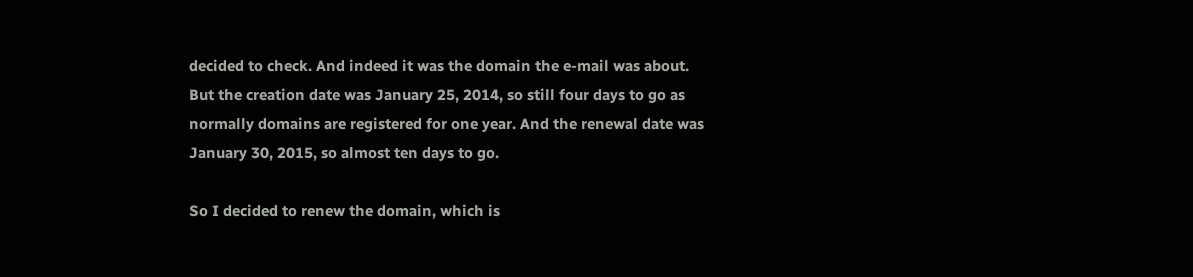decided to check. And indeed it was the domain the e-mail was about. But the creation date was January 25, 2014, so still four days to go as normally domains are registered for one year. And the renewal date was January 30, 2015, so almost ten days to go.

So I decided to renew the domain, which is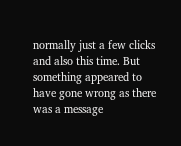normally just a few clicks and also this time. But something appeared to have gone wrong as there was a message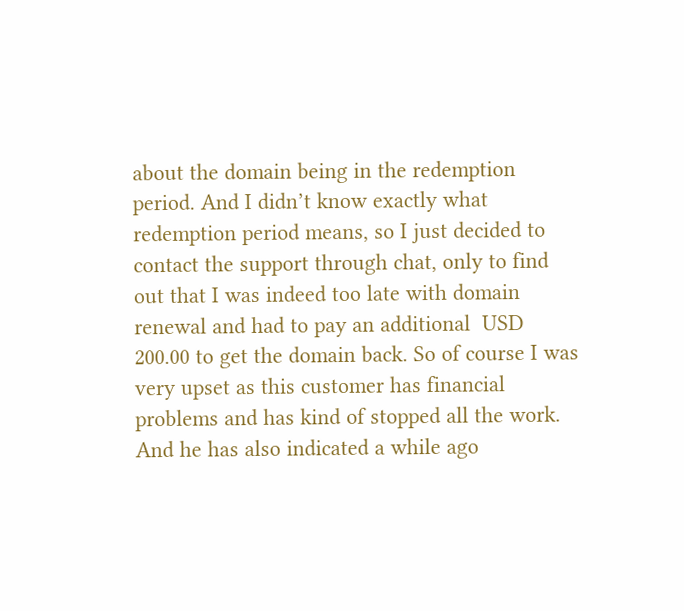about the domain being in the redemption period. And I didn’t know exactly what redemption period means, so I just decided to contact the support through chat, only to find out that I was indeed too late with domain renewal and had to pay an additional  USD 200.00 to get the domain back. So of course I was very upset as this customer has financial problems and has kind of stopped all the work. And he has also indicated a while ago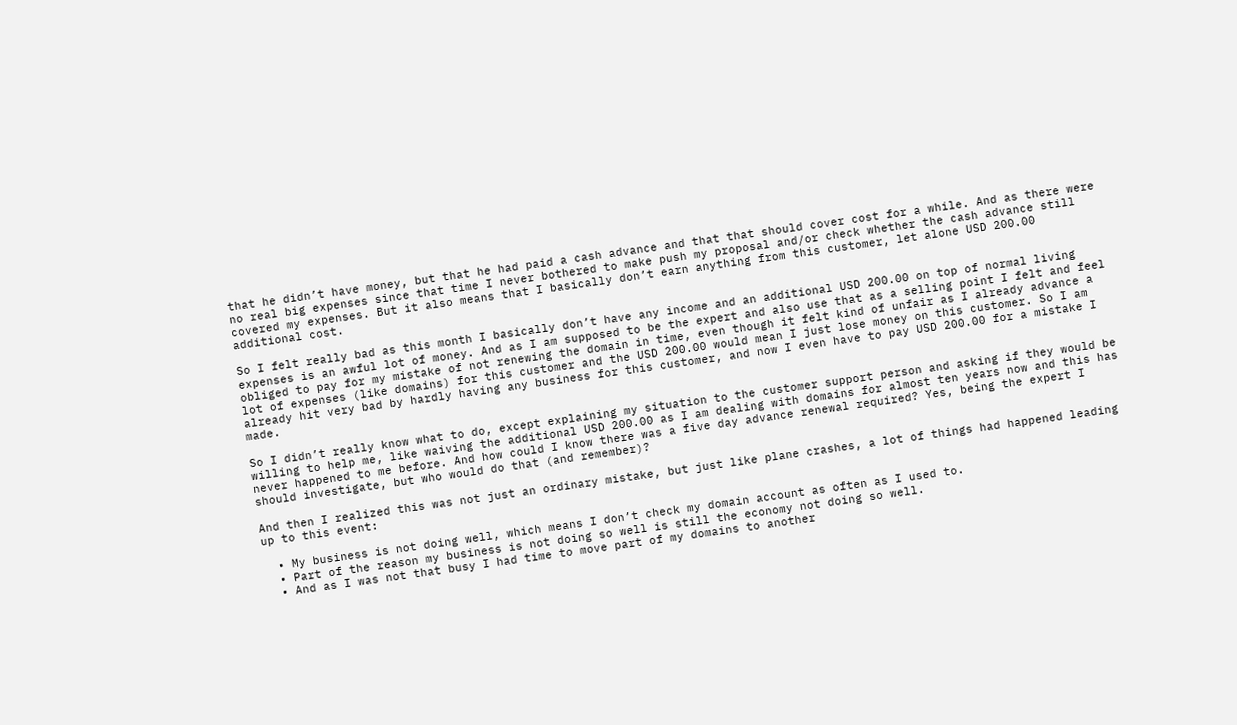that he didn’t have money, but that he had paid a cash advance and that that should cover cost for a while. And as there were no real big expenses since that time I never bothered to make push my proposal and/or check whether the cash advance still covered my expenses. But it also means that I basically don’t earn anything from this customer, let alone USD 200.00 additional cost.

So I felt really bad as this month I basically don’t have any income and an additional USD 200.00 on top of normal living expenses is an awful lot of money. And as I am supposed to be the expert and also use that as a selling point I felt and feel obliged to pay for my mistake of not renewing the domain in time, even though it felt kind of unfair as I already advance a lot of expenses (like domains) for this customer and the USD 200.00 would mean I just lose money on this customer. So I am already hit very bad by hardly having any business for this customer, and now I even have to pay USD 200.00 for a mistake I made.

So I didn’t really know what to do, except explaining my situation to the customer support person and asking if they would be willing to help me, like waiving the additional USD 200.00 as I am dealing with domains for almost ten years now and this has never happened to me before. And how could I know there was a five day advance renewal required? Yes, being the expert I should investigate, but who would do that (and remember)?

And then I realized this was not just an ordinary mistake, but just like plane crashes, a lot of things had happened leading up to this event:

  • My business is not doing well, which means I don’t check my domain account as often as I used to.
  • Part of the reason my business is not doing so well is still the economy not doing so well.
  • And as I was not that busy I had time to move part of my domains to another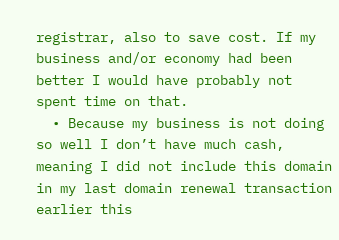registrar, also to save cost. If my business and/or economy had been better I would have probably not spent time on that.
  • Because my business is not doing so well I don’t have much cash, meaning I did not include this domain in my last domain renewal transaction earlier this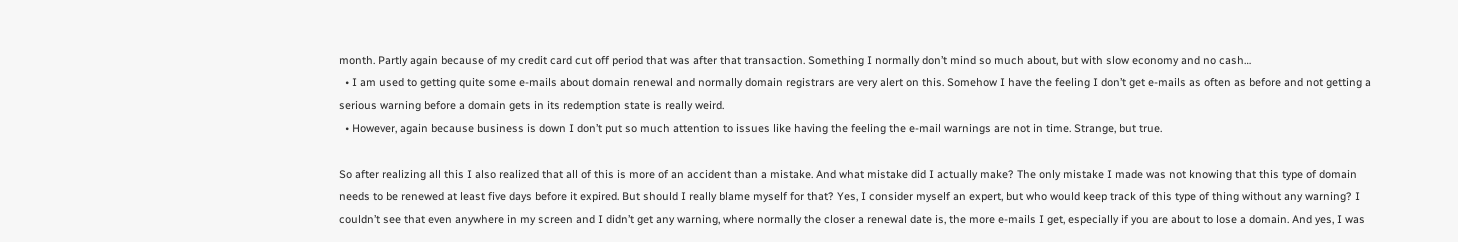month. Partly again because of my credit card cut off period that was after that transaction. Something I normally don’t mind so much about, but with slow economy and no cash…
  • I am used to getting quite some e-mails about domain renewal and normally domain registrars are very alert on this. Somehow I have the feeling I don’t get e-mails as often as before and not getting a serious warning before a domain gets in its redemption state is really weird.
  • However, again because business is down I don’t put so much attention to issues like having the feeling the e-mail warnings are not in time. Strange, but true.

So after realizing all this I also realized that all of this is more of an accident than a mistake. And what mistake did I actually make? The only mistake I made was not knowing that this type of domain needs to be renewed at least five days before it expired. But should I really blame myself for that? Yes, I consider myself an expert, but who would keep track of this type of thing without any warning? I couldn’t see that even anywhere in my screen and I didn’t get any warning, where normally the closer a renewal date is, the more e-mails I get, especially if you are about to lose a domain. And yes, I was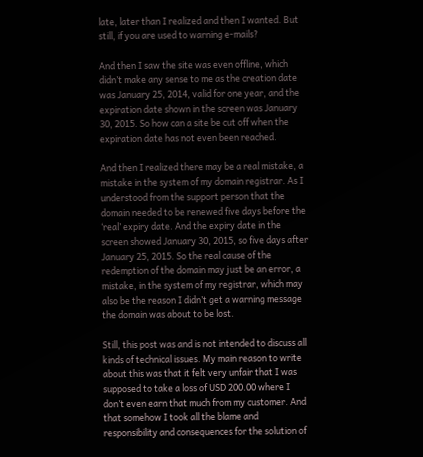late, later than I realized and then I wanted. But still, if you are used to warning e-mails?

And then I saw the site was even offline, which didn’t make any sense to me as the creation date was January 25, 2014, valid for one year, and the expiration date shown in the screen was January 30, 2015. So how can a site be cut off when the expiration date has not even been reached.

And then I realized there may be a real mistake, a mistake in the system of my domain registrar. As I understood from the support person that the domain needed to be renewed five days before the ‘real’ expiry date. And the expiry date in the screen showed January 30, 2015, so five days after January 25, 2015. So the real cause of the redemption of the domain may just be an error, a mistake, in the system of my registrar, which may also be the reason I didn’t get a warning message the domain was about to be lost.

Still, this post was and is not intended to discuss all kinds of technical issues. My main reason to write about this was that it felt very unfair that I was supposed to take a loss of USD 200.00 where I don’t even earn that much from my customer. And that somehow I took all the blame and responsibility and consequences for the solution of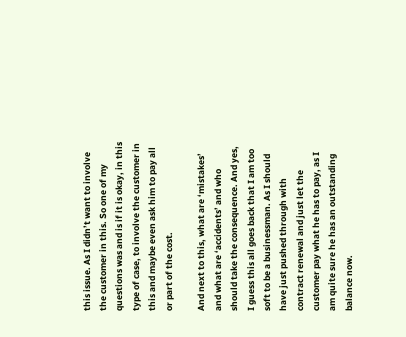this issue. As I didn’t want to involve the customer in this. So one of my questions was and is if it is okay, in this type of case, to involve the customer in this and maybe even ask him to pay all or part of the cost.

And next to this, what are ‘mistakes’ and what are ‘accidents’ and who should take the consequence. And yes, I guess this all goes back that I am too soft to be a businessman. As I should have just pushed through with contract renewal and just let the customer pay what he has to pay, as I am quite sure he has an outstanding balance now.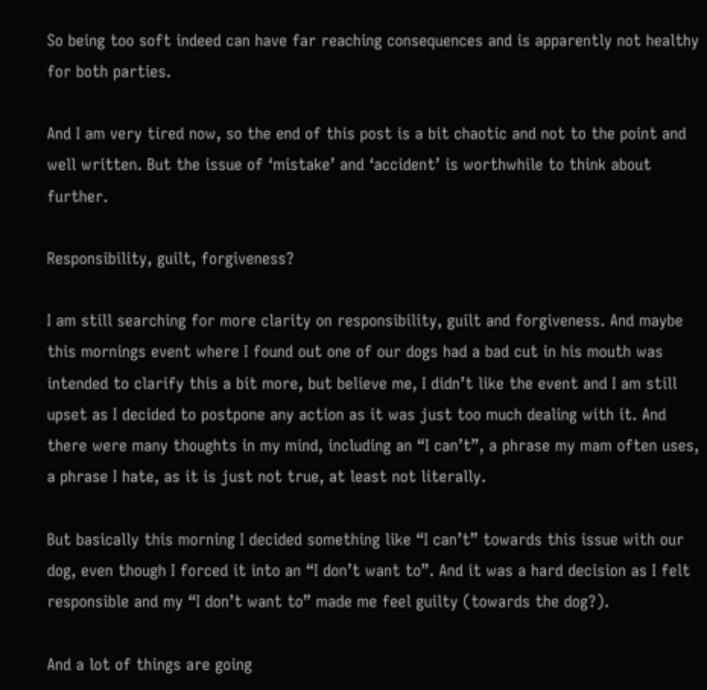So being too soft indeed can have far reaching consequences and is apparently not healthy for both parties.

And I am very tired now, so the end of this post is a bit chaotic and not to the point and well written. But the issue of ‘mistake’ and ‘accident’ is worthwhile to think about further.

Responsibility, guilt, forgiveness?

I am still searching for more clarity on responsibility, guilt and forgiveness. And maybe this mornings event where I found out one of our dogs had a bad cut in his mouth was intended to clarify this a bit more, but believe me, I didn’t like the event and I am still upset as I decided to postpone any action as it was just too much dealing with it. And there were many thoughts in my mind, including an “I can’t”, a phrase my mam often uses, a phrase I hate, as it is just not true, at least not literally.

But basically this morning I decided something like “I can’t” towards this issue with our dog, even though I forced it into an “I don’t want to”. And it was a hard decision as I felt responsible and my “I don’t want to” made me feel guilty (towards the dog?).

And a lot of things are going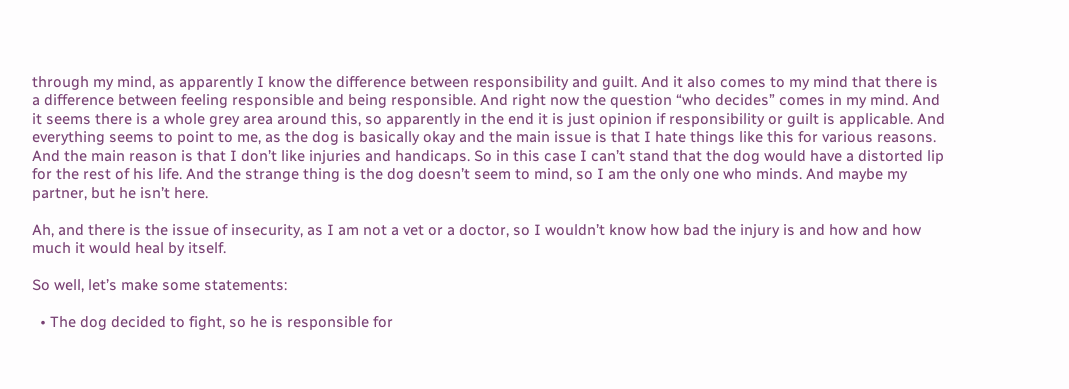through my mind, as apparently I know the difference between responsibility and guilt. And it also comes to my mind that there is a difference between feeling responsible and being responsible. And right now the question “who decides” comes in my mind. And it seems there is a whole grey area around this, so apparently in the end it is just opinion if responsibility or guilt is applicable. And everything seems to point to me, as the dog is basically okay and the main issue is that I hate things like this for various reasons. And the main reason is that I don’t like injuries and handicaps. So in this case I can’t stand that the dog would have a distorted lip for the rest of his life. And the strange thing is the dog doesn’t seem to mind, so I am the only one who minds. And maybe my partner, but he isn’t here.

Ah, and there is the issue of insecurity, as I am not a vet or a doctor, so I wouldn’t know how bad the injury is and how and how much it would heal by itself.

So well, let’s make some statements:

  • The dog decided to fight, so he is responsible for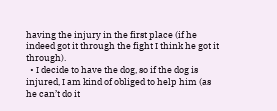having the injury in the first place (if he indeed got it through the fight I think he got it through).
  • I decide to have the dog, so if the dog is injured, I am kind of obliged to help him (as he can’t do it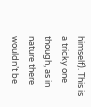himself). This is a tricky one though, as in nature there wouldn’t be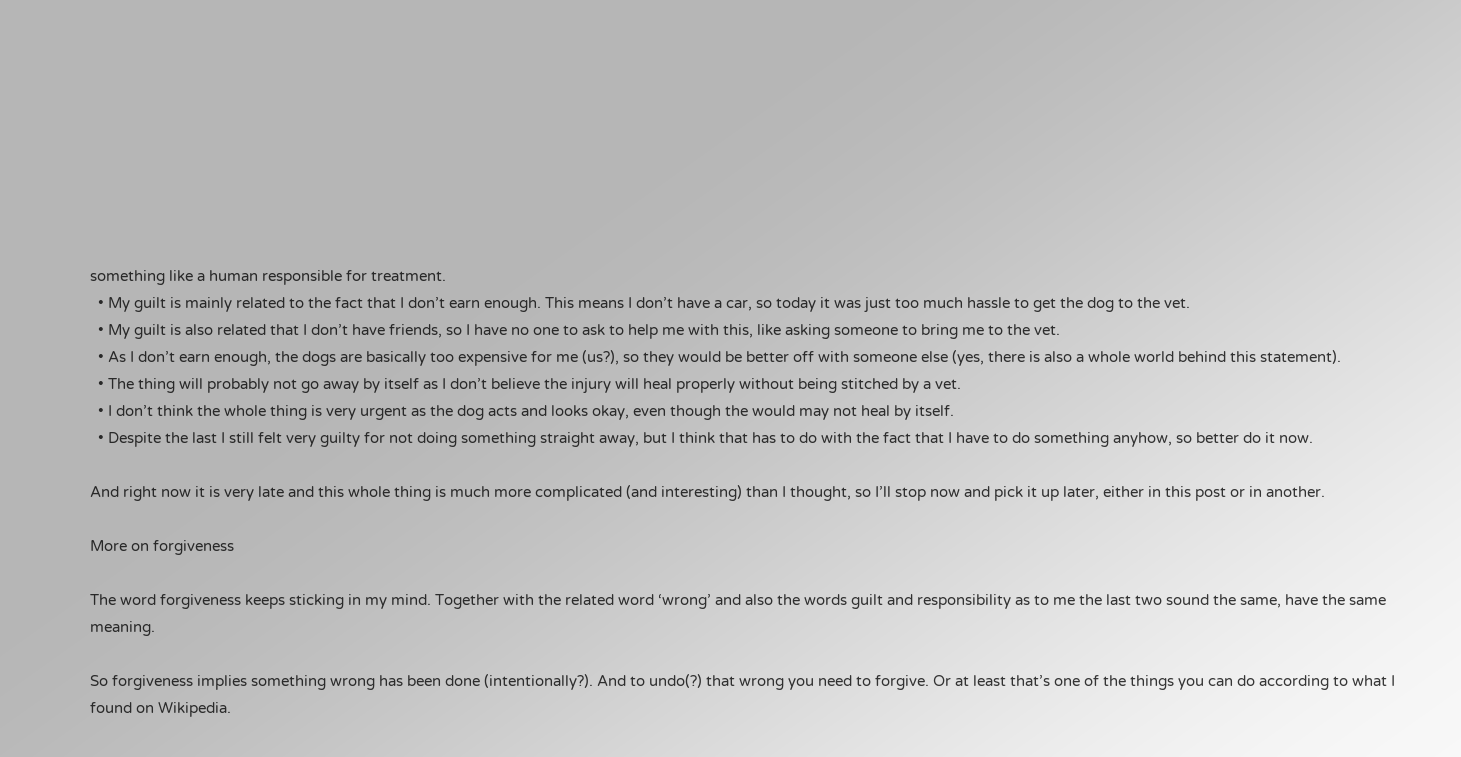something like a human responsible for treatment.
  • My guilt is mainly related to the fact that I don’t earn enough. This means I don’t have a car, so today it was just too much hassle to get the dog to the vet.
  • My guilt is also related that I don’t have friends, so I have no one to ask to help me with this, like asking someone to bring me to the vet.
  • As I don’t earn enough, the dogs are basically too expensive for me (us?), so they would be better off with someone else (yes, there is also a whole world behind this statement).
  • The thing will probably not go away by itself as I don’t believe the injury will heal properly without being stitched by a vet.
  • I don’t think the whole thing is very urgent as the dog acts and looks okay, even though the would may not heal by itself.
  • Despite the last I still felt very guilty for not doing something straight away, but I think that has to do with the fact that I have to do something anyhow, so better do it now.

And right now it is very late and this whole thing is much more complicated (and interesting) than I thought, so I’ll stop now and pick it up later, either in this post or in another.

More on forgiveness

The word forgiveness keeps sticking in my mind. Together with the related word ‘wrong’ and also the words guilt and responsibility as to me the last two sound the same, have the same meaning.

So forgiveness implies something wrong has been done (intentionally?). And to undo(?) that wrong you need to forgive. Or at least that’s one of the things you can do according to what I found on Wikipedia.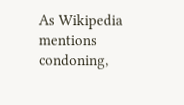As Wikipedia mentions condoning,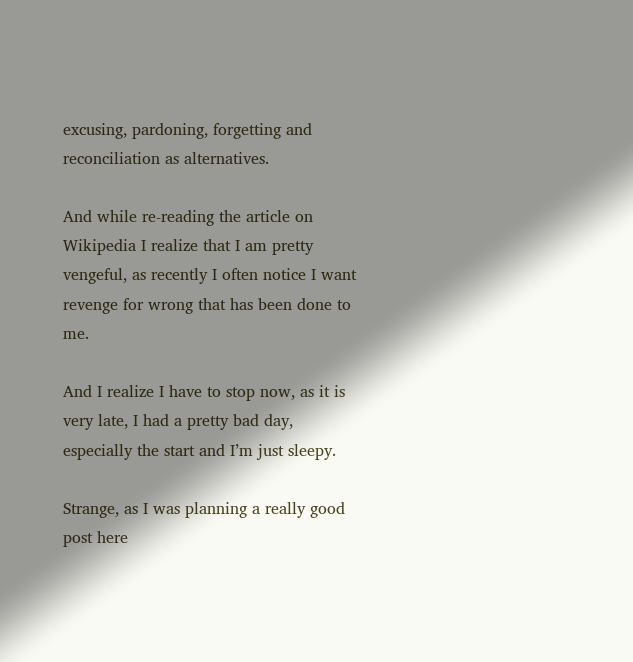excusing, pardoning, forgetting and reconciliation as alternatives.

And while re-reading the article on Wikipedia I realize that I am pretty vengeful, as recently I often notice I want revenge for wrong that has been done to me.

And I realize I have to stop now, as it is very late, I had a pretty bad day, especially the start and I’m just sleepy.

Strange, as I was planning a really good post here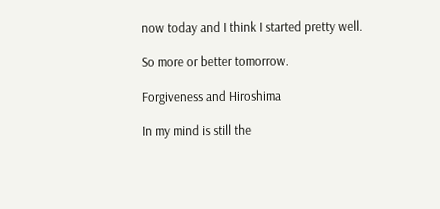now today and I think I started pretty well.

So more or better tomorrow.

Forgiveness and Hiroshima

In my mind is still the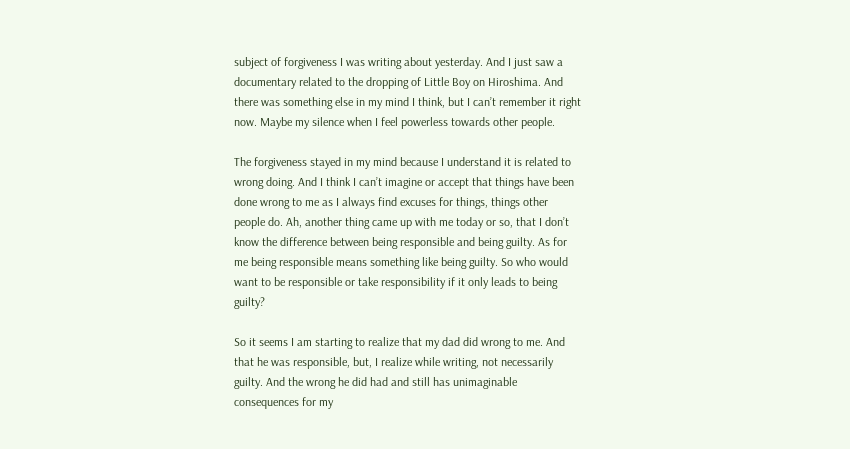subject of forgiveness I was writing about yesterday. And I just saw a documentary related to the dropping of Little Boy on Hiroshima. And there was something else in my mind I think, but I can’t remember it right now. Maybe my silence when I feel powerless towards other people.

The forgiveness stayed in my mind because I understand it is related to wrong doing. And I think I can’t imagine or accept that things have been done wrong to me as I always find excuses for things, things other people do. Ah, another thing came up with me today or so, that I don’t know the difference between being responsible and being guilty. As for me being responsible means something like being guilty. So who would want to be responsible or take responsibility if it only leads to being guilty?

So it seems I am starting to realize that my dad did wrong to me. And that he was responsible, but, I realize while writing, not necessarily guilty. And the wrong he did had and still has unimaginable consequences for my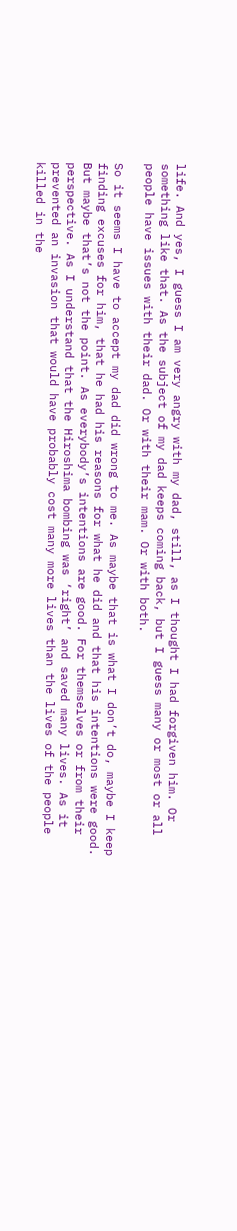life. And yes, I guess I am very angry with my dad, still, as I thought I had forgiven him. Or something like that. As the subject of my dad keeps coming back, but I guess many or most or all people have issues with their dad. Or with their mam. Or with both.

So it seems I have to accept my dad did wrong to me. As maybe that is what I don’t do, maybe I keep finding excuses for him, that he had his reasons for what he did and that his intentions were good. But maybe that’s not the point. As everybody’s intentions are good. For themselves or from their perspective. As I understand that the Hiroshima bombing was ‘right’ and saved many lives. As it prevented an invasion that would have probably cost many more lives than the lives of the people killed in the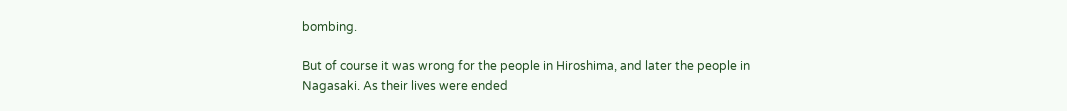bombing.

But of course it was wrong for the people in Hiroshima, and later the people in Nagasaki. As their lives were ended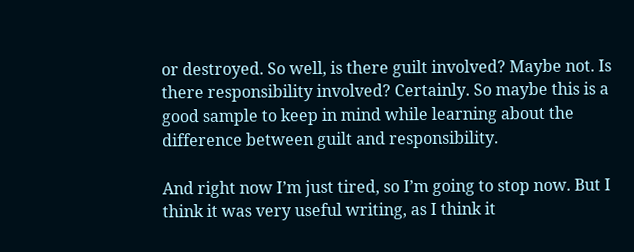or destroyed. So well, is there guilt involved? Maybe not. Is there responsibility involved? Certainly. So maybe this is a good sample to keep in mind while learning about the difference between guilt and responsibility.

And right now I’m just tired, so I’m going to stop now. But I think it was very useful writing, as I think it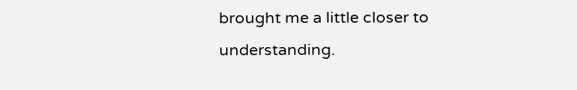brought me a little closer to understanding.